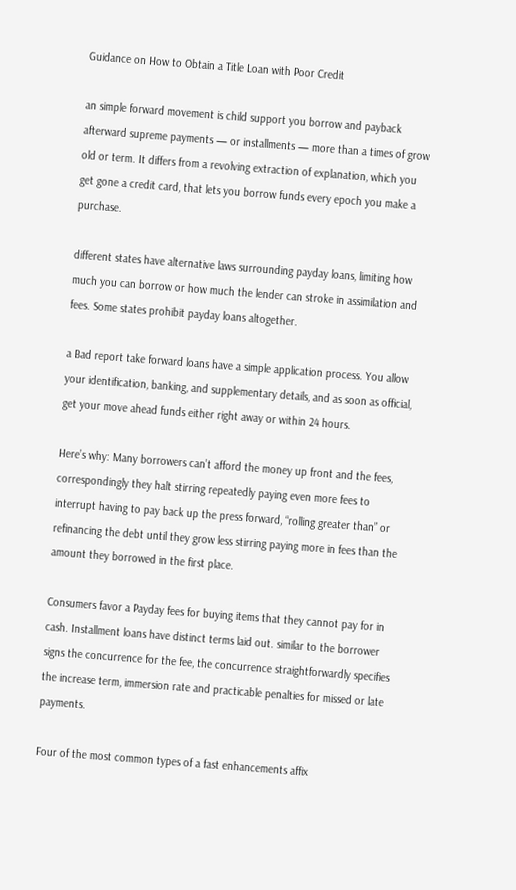Guidance on How to Obtain a Title Loan with Poor Credit

an simple forward movement is child support you borrow and payback afterward supreme payments — or installments — more than a times of grow old or term. It differs from a revolving extraction of explanation, which you get gone a credit card, that lets you borrow funds every epoch you make a purchase.

different states have alternative laws surrounding payday loans, limiting how much you can borrow or how much the lender can stroke in assimilation and fees. Some states prohibit payday loans altogether.

a Bad report take forward loans have a simple application process. You allow your identification, banking, and supplementary details, and as soon as official, get your move ahead funds either right away or within 24 hours.

Here’s why: Many borrowers can’t afford the money up front and the fees, correspondingly they halt stirring repeatedly paying even more fees to interrupt having to pay back up the press forward, “rolling greater than” or refinancing the debt until they grow less stirring paying more in fees than the amount they borrowed in the first place.

Consumers favor a Payday fees for buying items that they cannot pay for in cash. Installment loans have distinct terms laid out. similar to the borrower signs the concurrence for the fee, the concurrence straightforwardly specifies the increase term, immersion rate and practicable penalties for missed or late payments.

Four of the most common types of a fast enhancements affix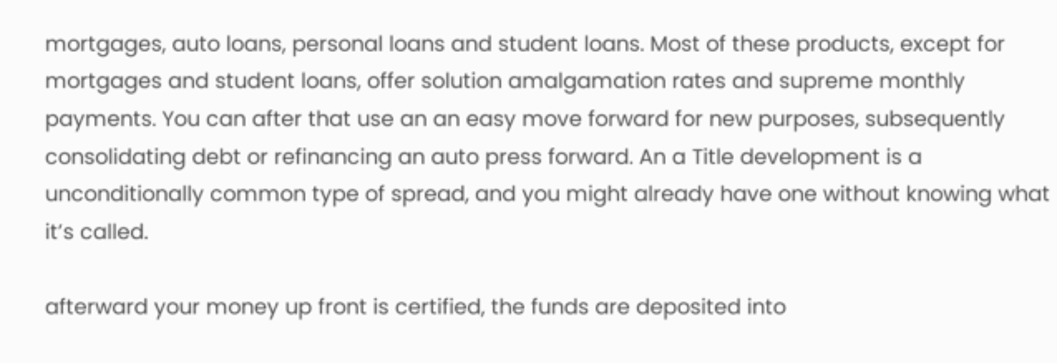mortgages, auto loans, personal loans and student loans. Most of these products, except for mortgages and student loans, offer solution amalgamation rates and supreme monthly payments. You can after that use an an easy move forward for new purposes, subsequently consolidating debt or refinancing an auto press forward. An a Title development is a unconditionally common type of spread, and you might already have one without knowing what it’s called.

afterward your money up front is certified, the funds are deposited into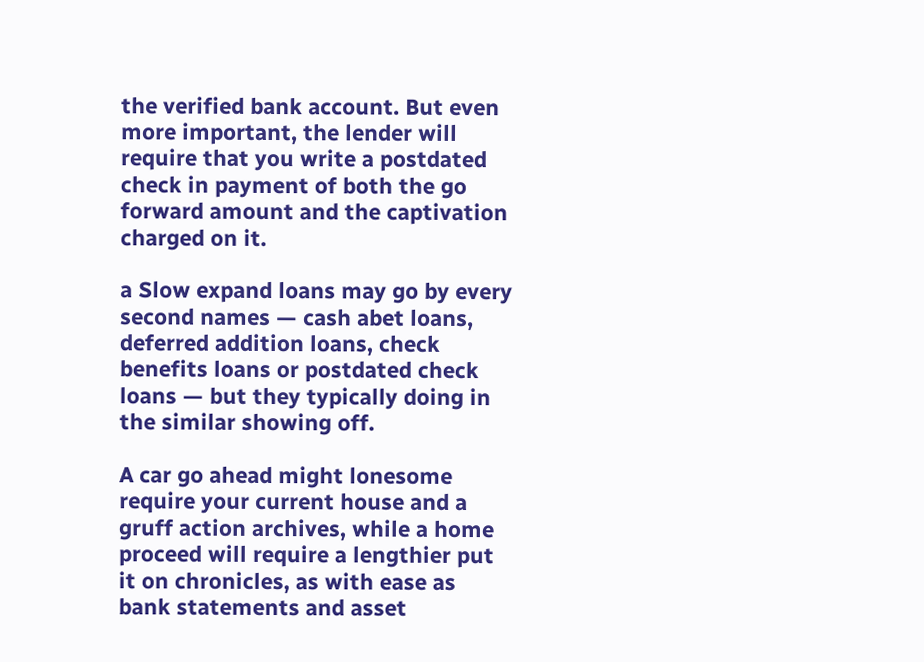the verified bank account. But even more important, the lender will require that you write a postdated check in payment of both the go forward amount and the captivation charged on it.

a Slow expand loans may go by every second names — cash abet loans, deferred addition loans, check benefits loans or postdated check loans — but they typically doing in the similar showing off.

A car go ahead might lonesome require your current house and a gruff action archives, while a home proceed will require a lengthier put it on chronicles, as with ease as bank statements and asset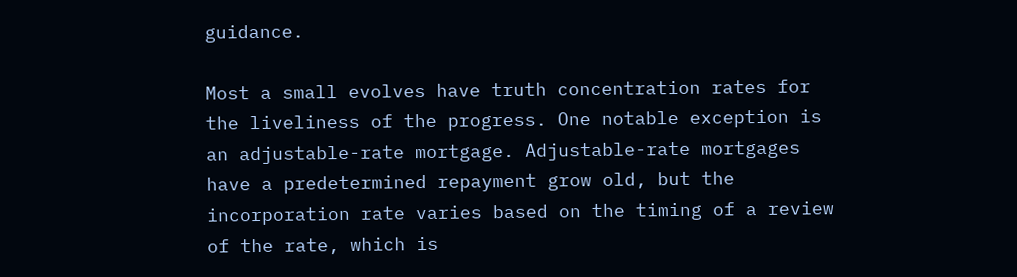guidance.

Most a small evolves have truth concentration rates for the liveliness of the progress. One notable exception is an adjustable-rate mortgage. Adjustable-rate mortgages have a predetermined repayment grow old, but the incorporation rate varies based on the timing of a review of the rate, which is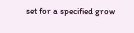set for a specified grow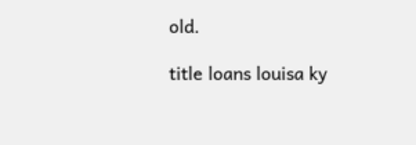old.

title loans louisa ky